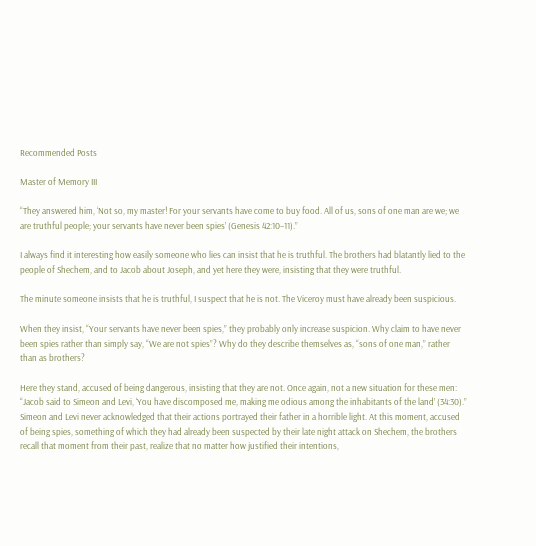Recommended Posts

Master of Memory III

“They answered him, ‘Not so, my master! For your servants have come to buy food. All of us, sons of one man are we; we are truthful people; your servants have never been spies’ (Genesis 42:10–11).”

I always find it interesting how easily someone who lies can insist that he is truthful. The brothers had blatantly lied to the people of Shechem, and to Jacob about Joseph, and yet here they were, insisting that they were truthful.

The minute someone insists that he is truthful, I suspect that he is not. The Viceroy must have already been suspicious.

When they insist, “Your servants have never been spies,” they probably only increase suspicion. Why claim to have never been spies rather than simply say, “We are not spies”? Why do they describe themselves as, “sons of one man,” rather than as brothers?

Here they stand, accused of being dangerous, insisting that they are not. Once again, not a new situation for these men: “Jacob said to Simeon and Levi, ‘You have discomposed me, making me odious among the inhabitants of the land’ (34:30).” Simeon and Levi never acknowledged that their actions portrayed their father in a horrible light. At this moment, accused of being spies, something of which they had already been suspected by their late night attack on Shechem, the brothers recall that moment from their past, realize that no matter how justified their intentions,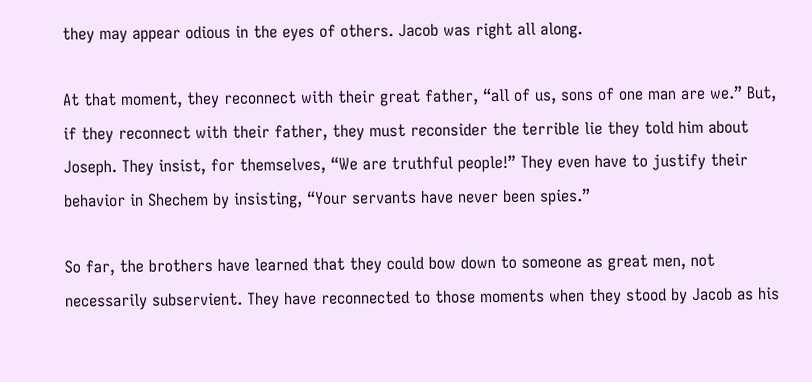they may appear odious in the eyes of others. Jacob was right all along.

At that moment, they reconnect with their great father, “all of us, sons of one man are we.” But, if they reconnect with their father, they must reconsider the terrible lie they told him about Joseph. They insist, for themselves, “We are truthful people!” They even have to justify their behavior in Shechem by insisting, “Your servants have never been spies.”

So far, the brothers have learned that they could bow down to someone as great men, not necessarily subservient. They have reconnected to those moments when they stood by Jacob as his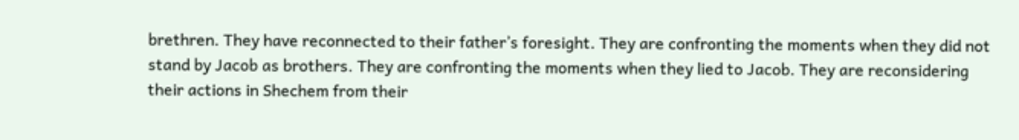brethren. They have reconnected to their father’s foresight. They are confronting the moments when they did not stand by Jacob as brothers. They are confronting the moments when they lied to Jacob. They are reconsidering their actions in Shechem from their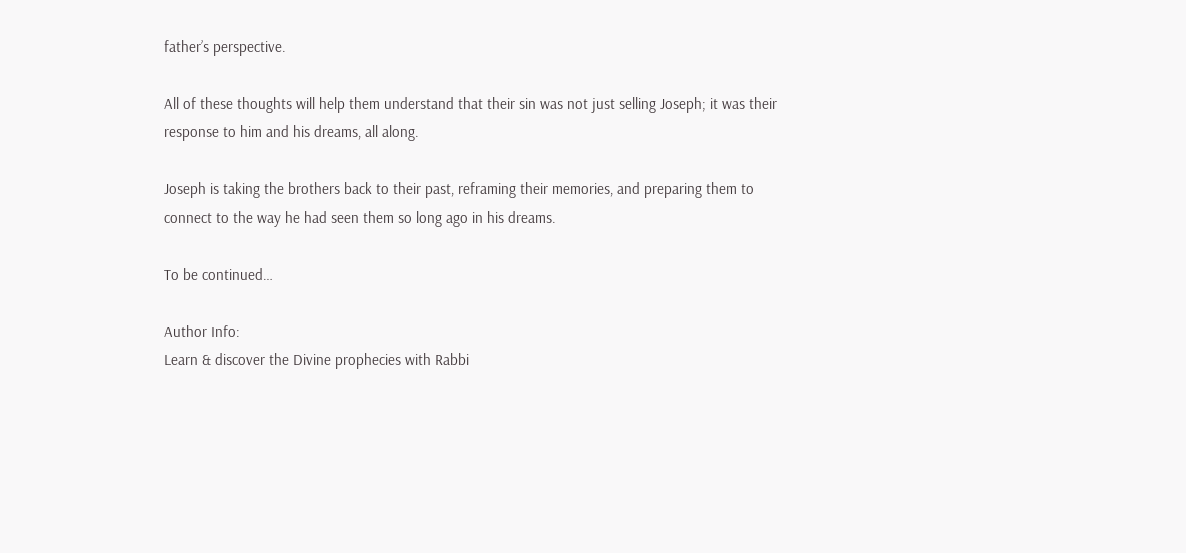father’s perspective.

All of these thoughts will help them understand that their sin was not just selling Joseph; it was their response to him and his dreams, all along.

Joseph is taking the brothers back to their past, reframing their memories, and preparing them to connect to the way he had seen them so long ago in his dreams.

To be continued…

Author Info:
Learn & discover the Divine prophecies with Rabbi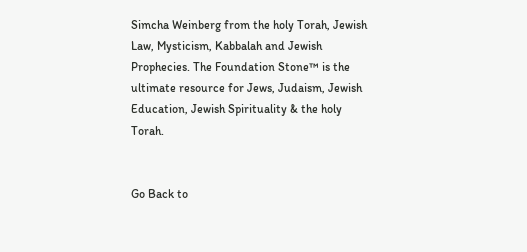Simcha Weinberg from the holy Torah, Jewish Law, Mysticism, Kabbalah and Jewish Prophecies. The Foundation Stone™ is the ultimate resource for Jews, Judaism, Jewish Education, Jewish Spirituality & the holy Torah.


Go Back to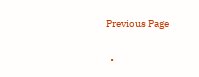Previous Page

  •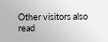Other visitors also read